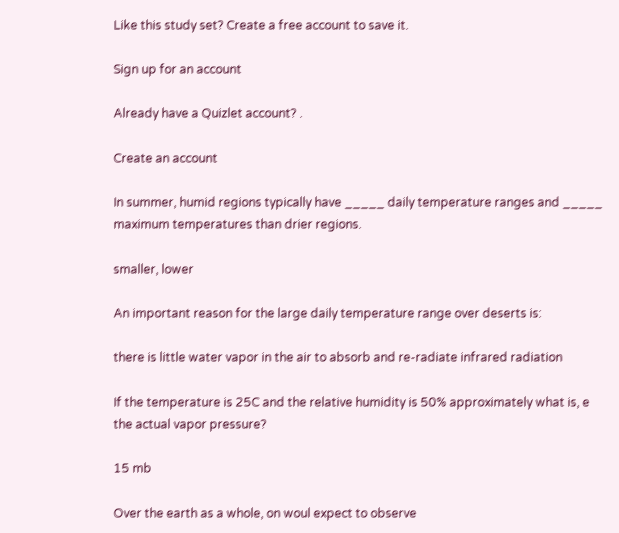Like this study set? Create a free account to save it.

Sign up for an account

Already have a Quizlet account? .

Create an account

In summer, humid regions typically have _____ daily temperature ranges and _____ maximum temperatures than drier regions.

smaller, lower

An important reason for the large daily temperature range over deserts is:

there is little water vapor in the air to absorb and re-radiate infrared radiation

If the temperature is 25C and the relative humidity is 50% approximately what is, e the actual vapor pressure?

15 mb

Over the earth as a whole, on woul expect to observe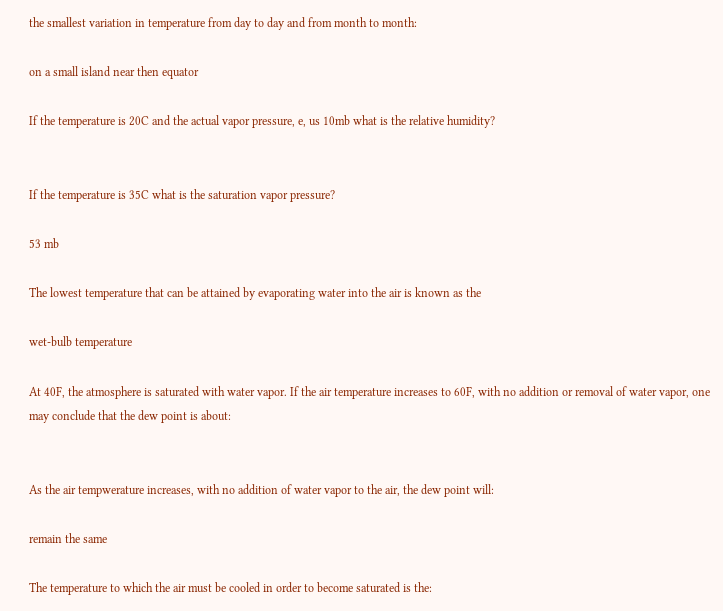the smallest variation in temperature from day to day and from month to month:

on a small island near then equator

If the temperature is 20C and the actual vapor pressure, e, us 10mb what is the relative humidity?


If the temperature is 35C what is the saturation vapor pressure?

53 mb

The lowest temperature that can be attained by evaporating water into the air is known as the

wet-bulb temperature

At 40F, the atmosphere is saturated with water vapor. If the air temperature increases to 60F, with no addition or removal of water vapor, one may conclude that the dew point is about:


As the air tempwerature increases, with no addition of water vapor to the air, the dew point will:

remain the same

The temperature to which the air must be cooled in order to become saturated is the: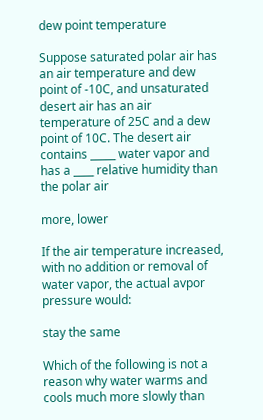dew point temperature

Suppose saturated polar air has an air temperature and dew point of -10C, and unsaturated desert air has an air temperature of 25C and a dew point of 10C. The desert air contains _____ water vapor and has a ____ relative humidity than the polar air

more, lower

If the air temperature increased, with no addition or removal of water vapor, the actual avpor pressure would:

stay the same

Which of the following is not a reason why water warms and cools much more slowly than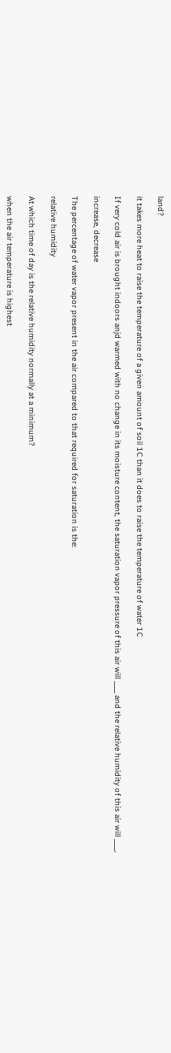land?

it takes more heat to raise the temperature of a given amount of soil 1C than it does to raise the temperature of water 1C

If very cold air is brought indoors anjd warmed with no change in its moisture content, the saturation vapor pressure of this air will ____ and the relative humidity of this air will ____.

increase, decrease

The percentage of water vapor present in the air compared to that required for saturation is the:

relative humidity

At which time of day is the relative humidity normally at a minimum?

when the air temperature is highest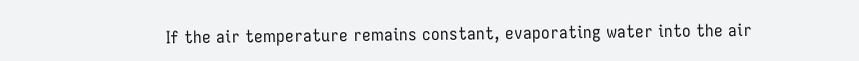If the air temperature remains constant, evaporating water into the air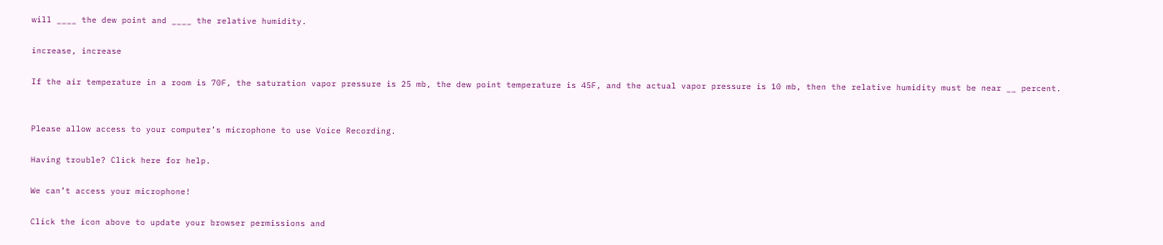will ____ the dew point and ____ the relative humidity.

increase, increase

If the air temperature in a room is 70F, the saturation vapor pressure is 25 mb, the dew point temperature is 45F, and the actual vapor pressure is 10 mb, then the relative humidity must be near __ percent.


Please allow access to your computer’s microphone to use Voice Recording.

Having trouble? Click here for help.

We can’t access your microphone!

Click the icon above to update your browser permissions and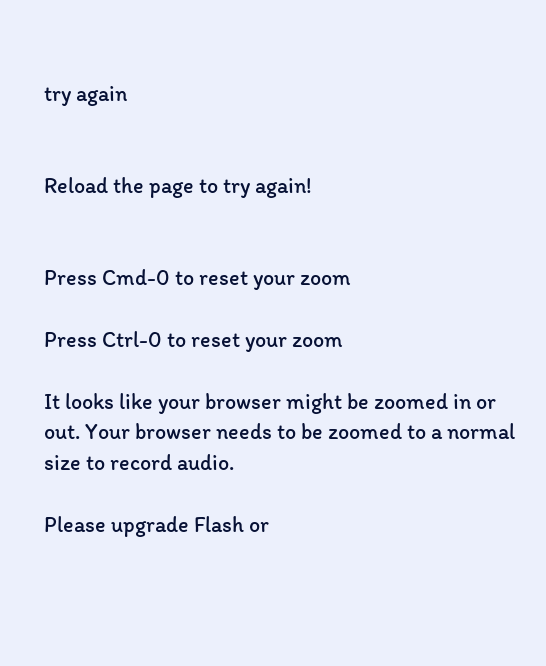try again


Reload the page to try again!


Press Cmd-0 to reset your zoom

Press Ctrl-0 to reset your zoom

It looks like your browser might be zoomed in or out. Your browser needs to be zoomed to a normal size to record audio.

Please upgrade Flash or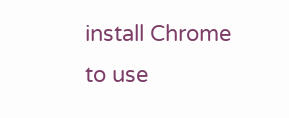install Chrome
to use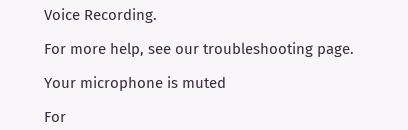Voice Recording.

For more help, see our troubleshooting page.

Your microphone is muted

For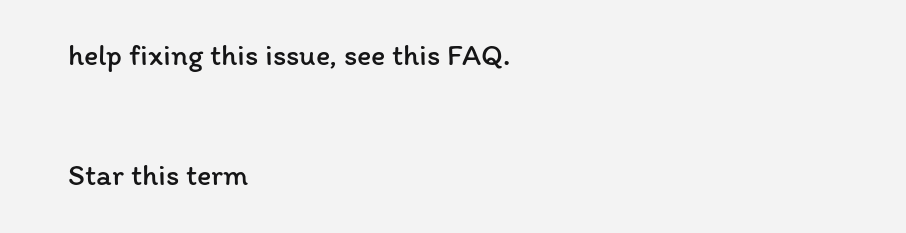help fixing this issue, see this FAQ.

Star this term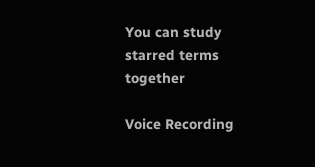You can study starred terms together

Voice Recording